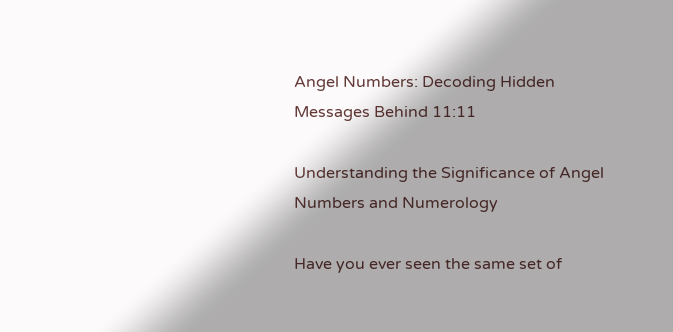Angel Numbers: Decoding Hidden Messages Behind 11:11

Understanding the Significance of Angel Numbers and Numerology

Have you ever seen the same set of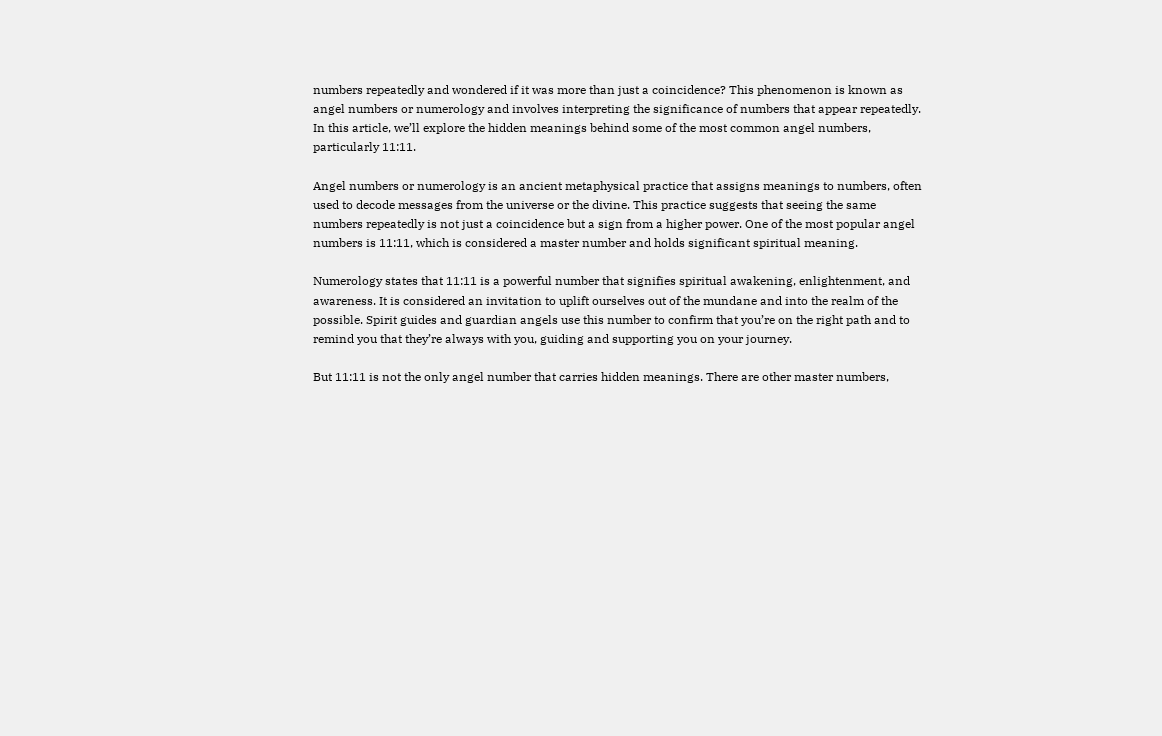numbers repeatedly and wondered if it was more than just a coincidence? This phenomenon is known as angel numbers or numerology and involves interpreting the significance of numbers that appear repeatedly. In this article, we’ll explore the hidden meanings behind some of the most common angel numbers, particularly 11:11.

Angel numbers or numerology is an ancient metaphysical practice that assigns meanings to numbers, often used to decode messages from the universe or the divine. This practice suggests that seeing the same numbers repeatedly is not just a coincidence but a sign from a higher power. One of the most popular angel numbers is 11:11, which is considered a master number and holds significant spiritual meaning.

Numerology states that 11:11 is a powerful number that signifies spiritual awakening, enlightenment, and awareness. It is considered an invitation to uplift ourselves out of the mundane and into the realm of the possible. Spirit guides and guardian angels use this number to confirm that you’re on the right path and to remind you that they’re always with you, guiding and supporting you on your journey.

But 11:11 is not the only angel number that carries hidden meanings. There are other master numbers,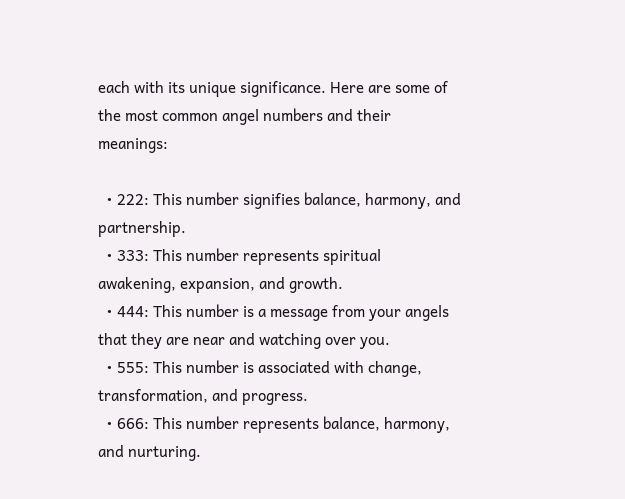each with its unique significance. Here are some of the most common angel numbers and their meanings:

  • 222: This number signifies balance, harmony, and partnership.
  • 333: This number represents spiritual awakening, expansion, and growth.
  • 444: This number is a message from your angels that they are near and watching over you.
  • 555: This number is associated with change, transformation, and progress.
  • 666: This number represents balance, harmony, and nurturing.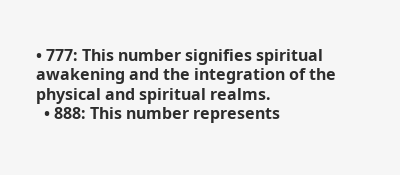• 777: This number signifies spiritual awakening and the integration of the physical and spiritual realms.
  • 888: This number represents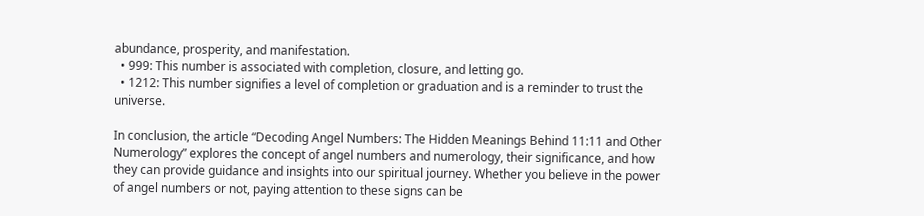abundance, prosperity, and manifestation.
  • 999: This number is associated with completion, closure, and letting go.
  • 1212: This number signifies a level of completion or graduation and is a reminder to trust the universe.

In conclusion, the article “Decoding Angel Numbers: The Hidden Meanings Behind 11:11 and Other Numerology” explores the concept of angel numbers and numerology, their significance, and how they can provide guidance and insights into our spiritual journey. Whether you believe in the power of angel numbers or not, paying attention to these signs can be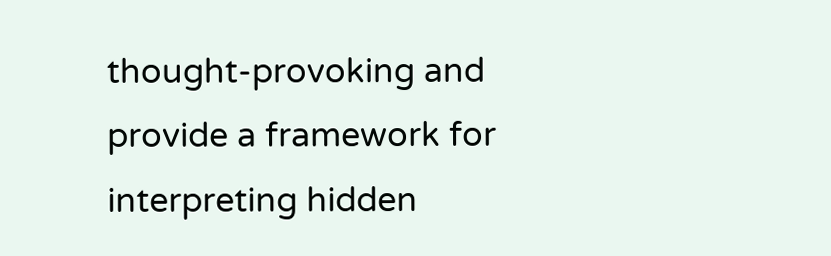thought-provoking and provide a framework for interpreting hidden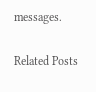messages.

Related Posts